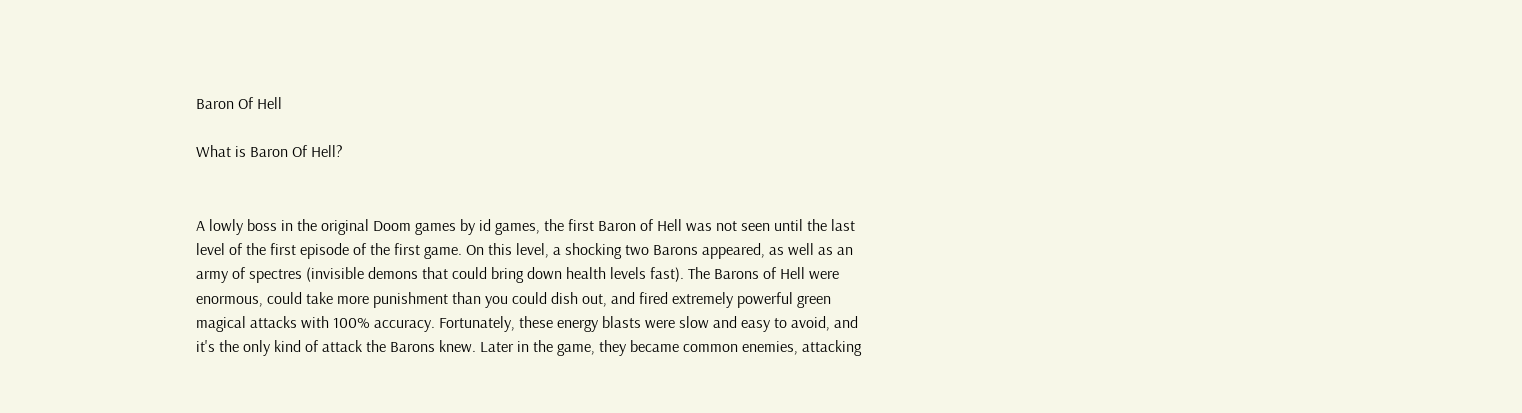Baron Of Hell

What is Baron Of Hell?


A lowly boss in the original Doom games by id games, the first Baron of Hell was not seen until the last level of the first episode of the first game. On this level, a shocking two Barons appeared, as well as an army of spectres (invisible demons that could bring down health levels fast). The Barons of Hell were enormous, could take more punishment than you could dish out, and fired extremely powerful green magical attacks with 100% accuracy. Fortunately, these energy blasts were slow and easy to avoid, and it's the only kind of attack the Barons knew. Later in the game, they became common enemies, attacking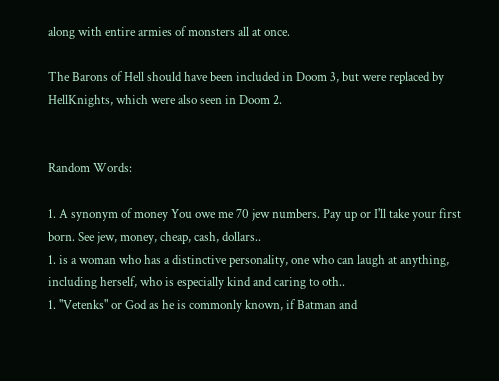along with entire armies of monsters all at once.

The Barons of Hell should have been included in Doom 3, but were replaced by HellKnights, which were also seen in Doom 2.


Random Words:

1. A synonym of money You owe me 70 jew numbers. Pay up or I'll take your first born. See jew, money, cheap, cash, dollars..
1. is a woman who has a distinctive personality, one who can laugh at anything, including herself, who is especially kind and caring to oth..
1. "Vetenks" or God as he is commonly known, if Batman and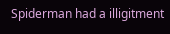Spiderman had a illigitment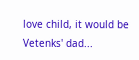love child, it would be Vetenks' dad...